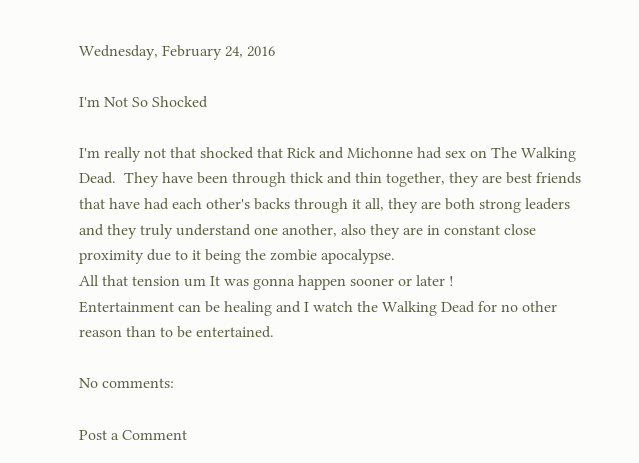Wednesday, February 24, 2016

I'm Not So Shocked

I'm really not that shocked that Rick and Michonne had sex on The Walking Dead.  They have been through thick and thin together, they are best friends that have had each other's backs through it all, they are both strong leaders and they truly understand one another, also they are in constant close proximity due to it being the zombie apocalypse.
All that tension um It was gonna happen sooner or later !
Entertainment can be healing and I watch the Walking Dead for no other reason than to be entertained.

No comments:

Post a Comment